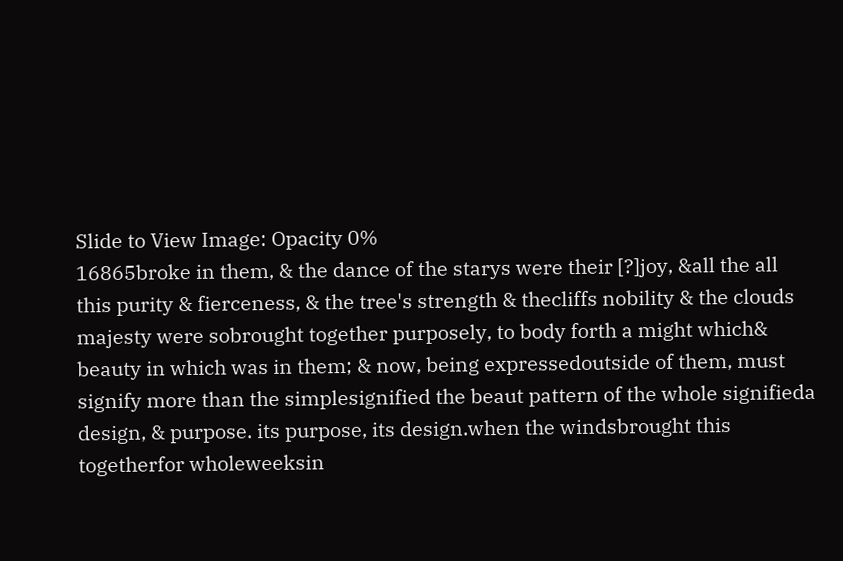Slide to View Image: Opacity 0%
16865broke in them, & the dance of the starys were their [?]joy, &all the all this purity & fierceness, & the tree's strength & thecliffs nobility & the clouds majesty were sobrought together purposely, to body forth a might which& beauty in which was in them; & now, being expressedoutside of them, must signify more than the simplesignified the beaut pattern of the whole signifieda design, & purpose. its purpose, its design.when the windsbrought this togetherfor wholeweeksin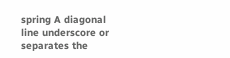spring A diagonal line underscore or separates the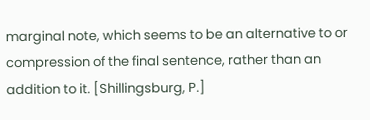marginal note, which seems to be an alternative to or compression of the final sentence, rather than an addition to it. [Shillingsburg, P.]